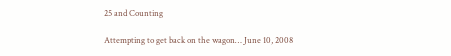25 and Counting

Attempting to get back on the wagon… June 10, 2008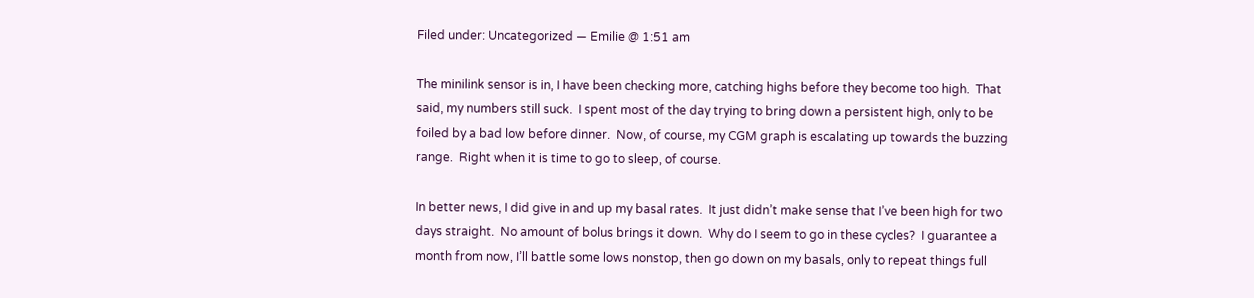Filed under: Uncategorized — Emilie @ 1:51 am

The minilink sensor is in, I have been checking more, catching highs before they become too high.  That said, my numbers still suck.  I spent most of the day trying to bring down a persistent high, only to be foiled by a bad low before dinner.  Now, of course, my CGM graph is escalating up towards the buzzing range.  Right when it is time to go to sleep, of course.

In better news, I did give in and up my basal rates.  It just didn’t make sense that I’ve been high for two days straight.  No amount of bolus brings it down.  Why do I seem to go in these cycles?  I guarantee a month from now, I’ll battle some lows nonstop, then go down on my basals, only to repeat things full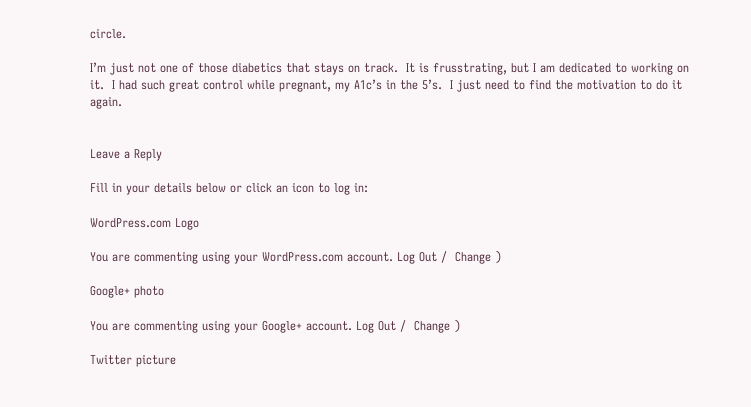circle.

I’m just not one of those diabetics that stays on track.  It is frusstrating, but I am dedicated to working on it.  I had such great control while pregnant, my A1c’s in the 5’s.  I just need to find the motivation to do it again.


Leave a Reply

Fill in your details below or click an icon to log in:

WordPress.com Logo

You are commenting using your WordPress.com account. Log Out /  Change )

Google+ photo

You are commenting using your Google+ account. Log Out /  Change )

Twitter picture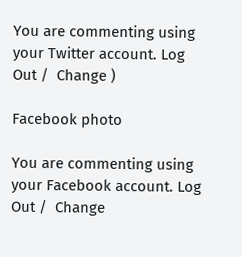You are commenting using your Twitter account. Log Out /  Change )

Facebook photo

You are commenting using your Facebook account. Log Out /  Change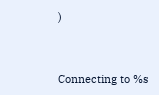)


Connecting to %s